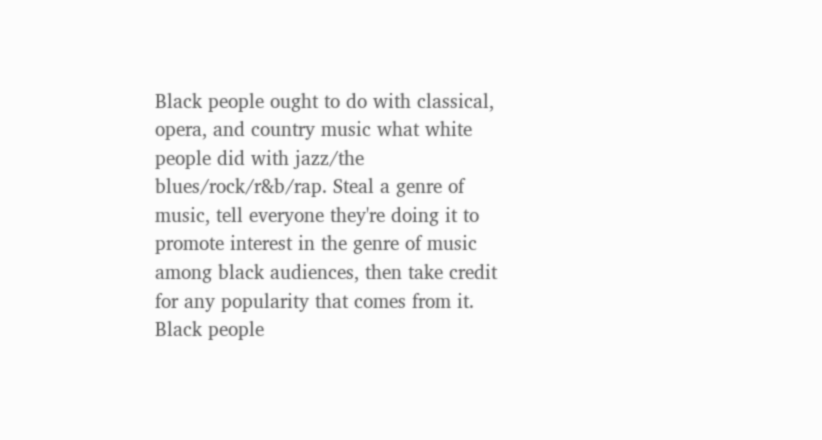Black people ought to do with classical, opera, and country music what white people did with jazz/the blues/rock/r&b/rap. Steal a genre of music, tell everyone they're doing it to promote interest in the genre of music among black audiences, then take credit for any popularity that comes from it.
Black people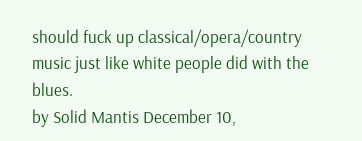should fuck up classical/opera/country music just like white people did with the blues.
by Solid Mantis December 10,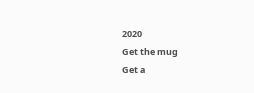2020
Get the mug
Get a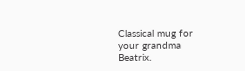Classical mug for your grandma Beatrix.